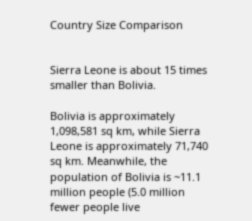Country Size Comparison


Sierra Leone is about 15 times smaller than Bolivia.

Bolivia is approximately 1,098,581 sq km, while Sierra Leone is approximately 71,740 sq km. Meanwhile, the population of Bolivia is ~11.1 million people (5.0 million fewer people live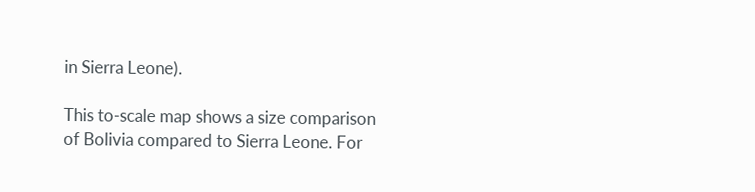in Sierra Leone).

This to-scale map shows a size comparison of Bolivia compared to Sierra Leone. For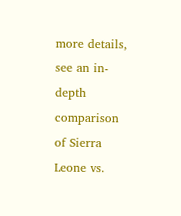more details, see an in-depth comparison of Sierra Leone vs.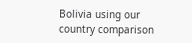Bolivia using our country comparison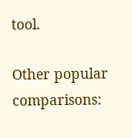tool.

Other popular comparisons: